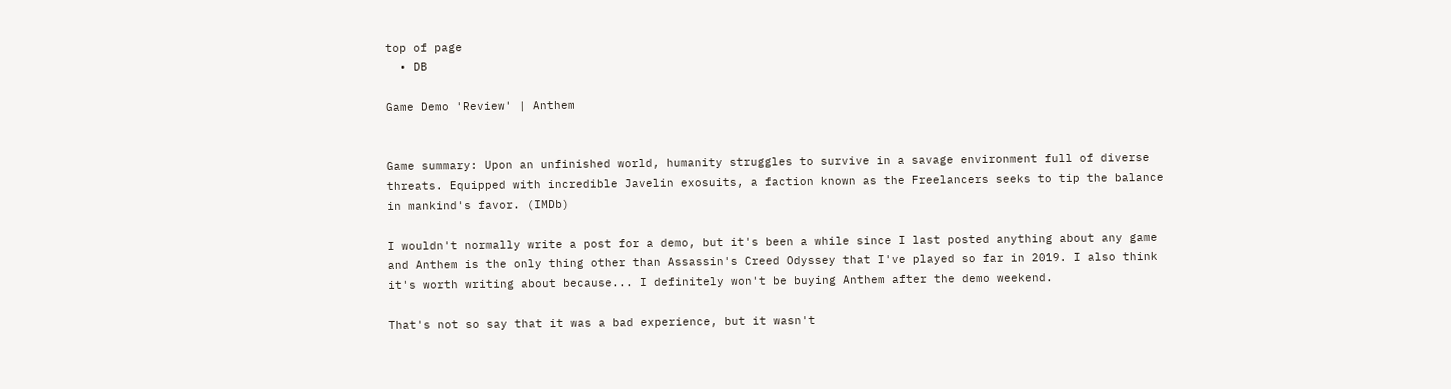top of page
  • DB

Game Demo 'Review' | Anthem


Game summary: Upon an unfinished world, humanity struggles to survive in a savage environment full of diverse threats. Equipped with incredible Javelin exosuits, a faction known as the Freelancers seeks to tip the balance in mankind's favor. (IMDb)

I wouldn't normally write a post for a demo, but it's been a while since I last posted anything about any game and Anthem is the only thing other than Assassin's Creed Odyssey that I've played so far in 2019. I also think it's worth writing about because... I definitely won't be buying Anthem after the demo weekend.

That's not so say that it was a bad experience, but it wasn't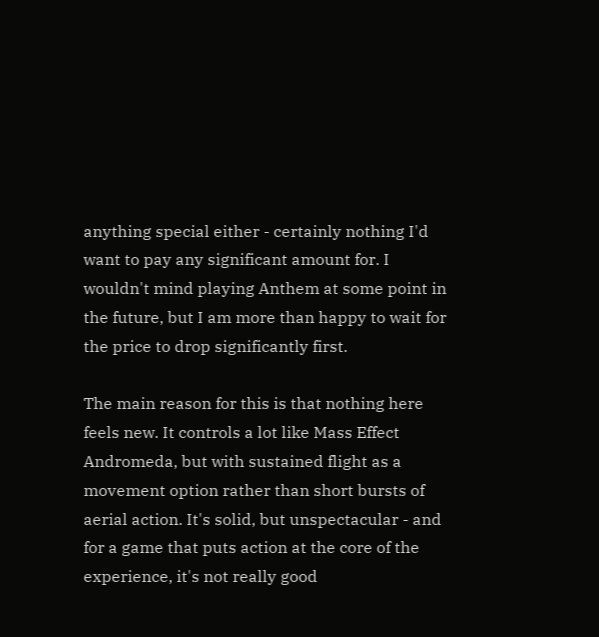anything special either - certainly nothing I'd want to pay any significant amount for. I wouldn't mind playing Anthem at some point in the future, but I am more than happy to wait for the price to drop significantly first.

The main reason for this is that nothing here feels new. It controls a lot like Mass Effect Andromeda, but with sustained flight as a movement option rather than short bursts of aerial action. It's solid, but unspectacular - and for a game that puts action at the core of the experience, it's not really good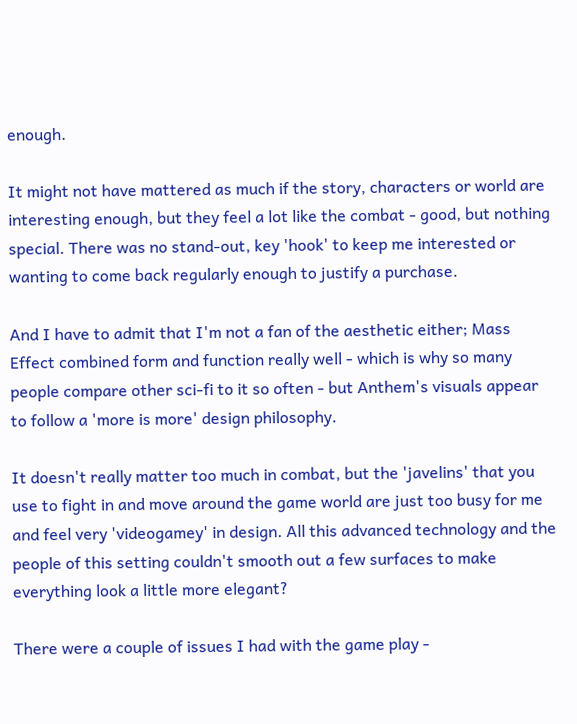enough.

It might not have mattered as much if the story, characters or world are interesting enough, but they feel a lot like the combat - good, but nothing special. There was no stand-out, key 'hook' to keep me interested or wanting to come back regularly enough to justify a purchase.

And I have to admit that I'm not a fan of the aesthetic either; Mass Effect combined form and function really well - which is why so many people compare other sci-fi to it so often - but Anthem's visuals appear to follow a 'more is more' design philosophy.

It doesn't really matter too much in combat, but the 'javelins' that you use to fight in and move around the game world are just too busy for me and feel very 'videogamey' in design. All this advanced technology and the people of this setting couldn't smooth out a few surfaces to make everything look a little more elegant?

There were a couple of issues I had with the game play -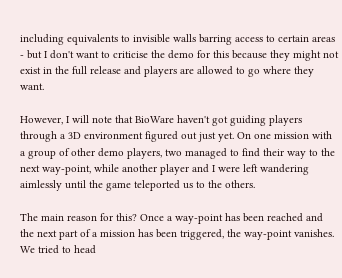including equivalents to invisible walls barring access to certain areas - but I don't want to criticise the demo for this because they might not exist in the full release and players are allowed to go where they want.

However, I will note that BioWare haven't got guiding players through a 3D environment figured out just yet. On one mission with a group of other demo players, two managed to find their way to the next way-point, while another player and I were left wandering aimlessly until the game teleported us to the others.

The main reason for this? Once a way-point has been reached and the next part of a mission has been triggered, the way-point vanishes. We tried to head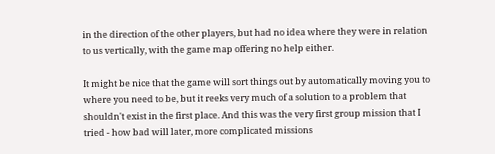in the direction of the other players, but had no idea where they were in relation to us vertically, with the game map offering no help either.

It might be nice that the game will sort things out by automatically moving you to where you need to be, but it reeks very much of a solution to a problem that shouldn't exist in the first place. And this was the very first group mission that I tried - how bad will later, more complicated missions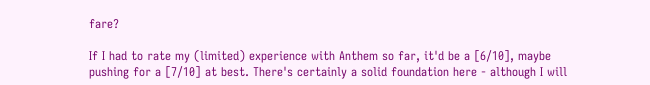fare?

If I had to rate my (limited) experience with Anthem so far, it'd be a [6/10], maybe pushing for a [7/10] at best. There's certainly a solid foundation here - although I will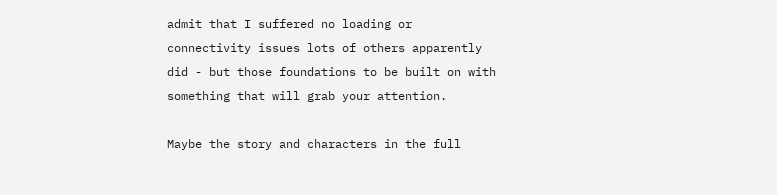admit that I suffered no loading or connectivity issues lots of others apparently did - but those foundations to be built on with something that will grab your attention.

Maybe the story and characters in the full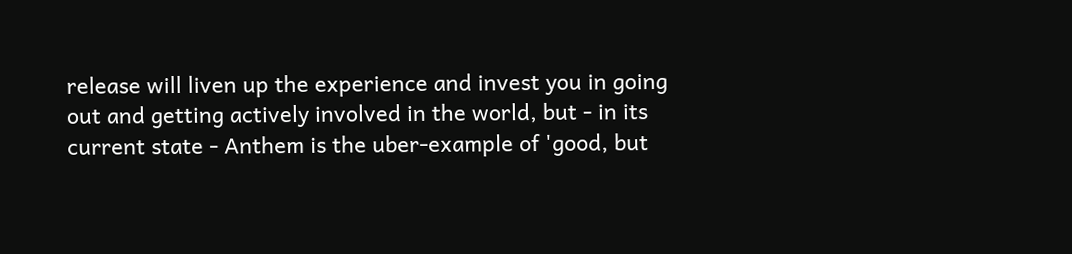release will liven up the experience and invest you in going out and getting actively involved in the world, but - in its current state - Anthem is the uber-example of 'good, but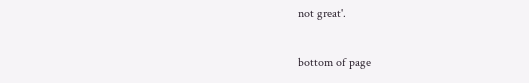not great'.

bottom of page